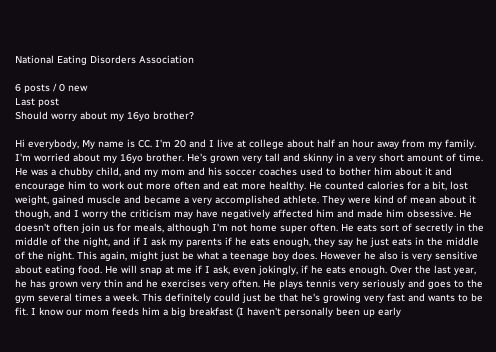National Eating Disorders Association

6 posts / 0 new
Last post
Should worry about my 16yo brother?

Hi everybody, My name is CC. I'm 20 and I live at college about half an hour away from my family. I'm worried about my 16yo brother. He's grown very tall and skinny in a very short amount of time. He was a chubby child, and my mom and his soccer coaches used to bother him about it and encourage him to work out more often and eat more healthy. He counted calories for a bit, lost weight, gained muscle and became a very accomplished athlete. They were kind of mean about it though, and I worry the criticism may have negatively affected him and made him obsessive. He doesn't often join us for meals, although I'm not home super often. He eats sort of secretly in the middle of the night, and if I ask my parents if he eats enough, they say he just eats in the middle of the night. This again, might just be what a teenage boy does. However he also is very sensitive about eating food. He will snap at me if I ask, even jokingly, if he eats enough. Over the last year, he has grown very thin and he exercises very often. He plays tennis very seriously and goes to the gym several times a week. This definitely could just be that he's growing very fast and wants to be fit. I know our mom feeds him a big breakfast (I haven't personally been up early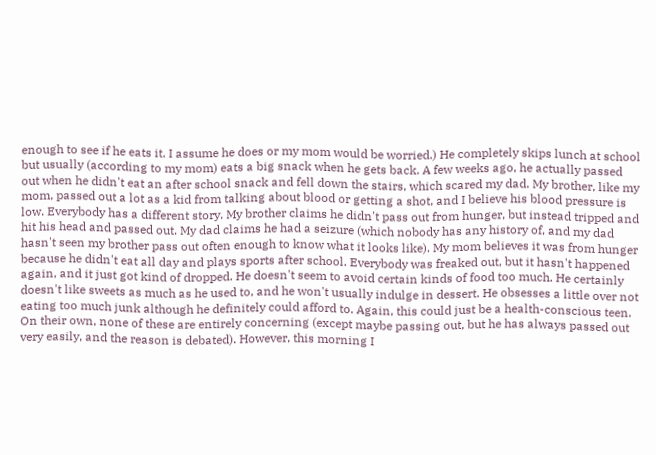enough to see if he eats it. I assume he does or my mom would be worried.) He completely skips lunch at school but usually (according to my mom) eats a big snack when he gets back. A few weeks ago, he actually passed out when he didn't eat an after school snack and fell down the stairs, which scared my dad. My brother, like my mom, passed out a lot as a kid from talking about blood or getting a shot, and I believe his blood pressure is low. Everybody has a different story. My brother claims he didn't pass out from hunger, but instead tripped and hit his head and passed out. My dad claims he had a seizure (which nobody has any history of, and my dad hasn't seen my brother pass out often enough to know what it looks like). My mom believes it was from hunger because he didn't eat all day and plays sports after school. Everybody was freaked out, but it hasn't happened again, and it just got kind of dropped. He doesn't seem to avoid certain kinds of food too much. He certainly doesn't like sweets as much as he used to, and he won't usually indulge in dessert. He obsesses a little over not eating too much junk although he definitely could afford to. Again, this could just be a health-conscious teen. On their own, none of these are entirely concerning (except maybe passing out, but he has always passed out very easily, and the reason is debated). However, this morning I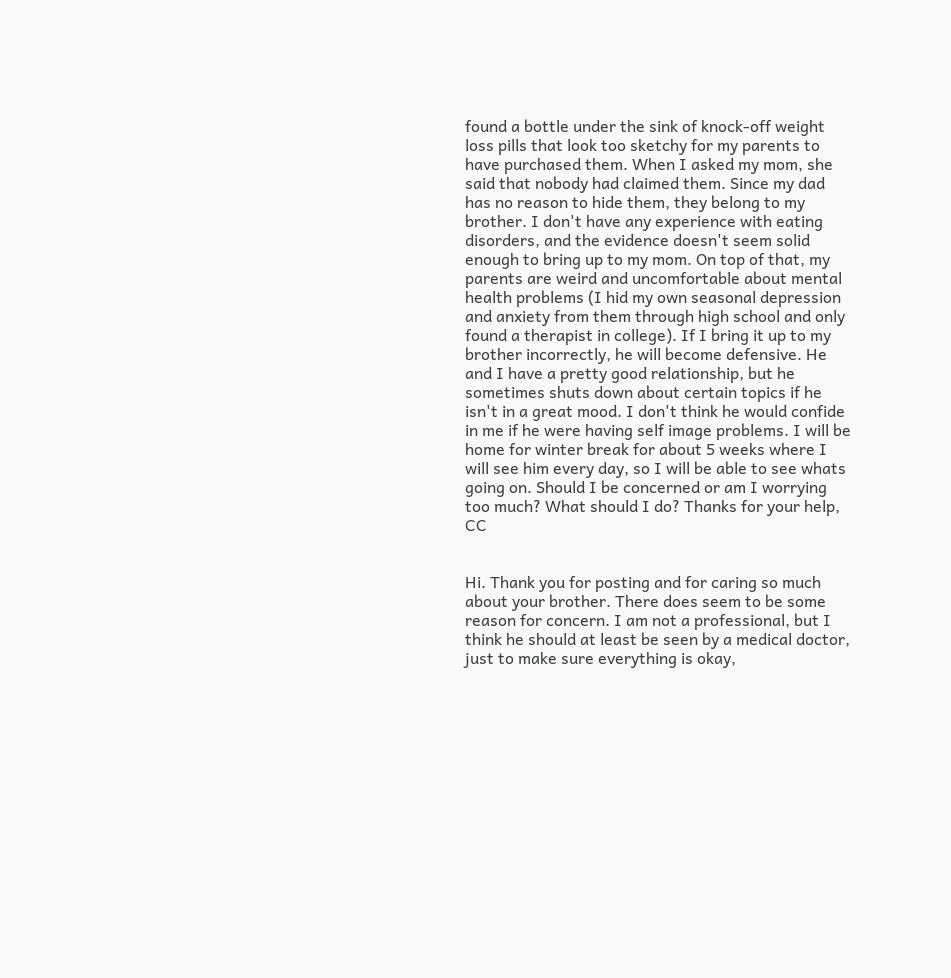found a bottle under the sink of knock-off weight loss pills that look too sketchy for my parents to have purchased them. When I asked my mom, she said that nobody had claimed them. Since my dad has no reason to hide them, they belong to my brother. I don't have any experience with eating disorders, and the evidence doesn't seem solid enough to bring up to my mom. On top of that, my parents are weird and uncomfortable about mental health problems (I hid my own seasonal depression and anxiety from them through high school and only found a therapist in college). If I bring it up to my brother incorrectly, he will become defensive. He and I have a pretty good relationship, but he sometimes shuts down about certain topics if he isn't in a great mood. I don't think he would confide in me if he were having self image problems. I will be home for winter break for about 5 weeks where I will see him every day, so I will be able to see whats going on. Should I be concerned or am I worrying too much? What should I do? Thanks for your help, CC


Hi. Thank you for posting and for caring so much about your brother. There does seem to be some reason for concern. I am not a professional, but I think he should at least be seen by a medical doctor, just to make sure everything is okay,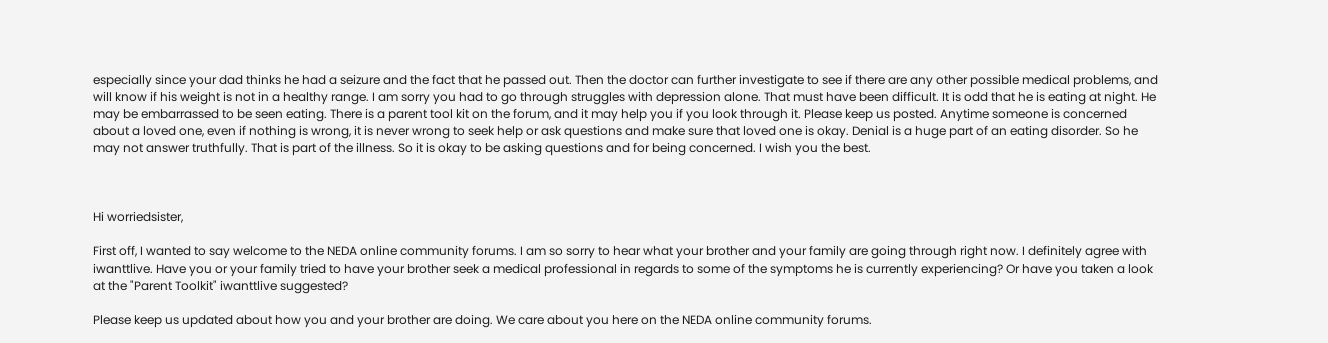especially since your dad thinks he had a seizure and the fact that he passed out. Then the doctor can further investigate to see if there are any other possible medical problems, and will know if his weight is not in a healthy range. I am sorry you had to go through struggles with depression alone. That must have been difficult. It is odd that he is eating at night. He may be embarrassed to be seen eating. There is a parent tool kit on the forum, and it may help you if you look through it. Please keep us posted. Anytime someone is concerned about a loved one, even if nothing is wrong, it is never wrong to seek help or ask questions and make sure that loved one is okay. Denial is a huge part of an eating disorder. So he may not answer truthfully. That is part of the illness. So it is okay to be asking questions and for being concerned. I wish you the best.



Hi worriedsister,

First off, I wanted to say welcome to the NEDA online community forums. I am so sorry to hear what your brother and your family are going through right now. I definitely agree with iwanttlive. Have you or your family tried to have your brother seek a medical professional in regards to some of the symptoms he is currently experiencing? Or have you taken a look at the "Parent Toolkit" iwanttlive suggested?

Please keep us updated about how you and your brother are doing. We care about you here on the NEDA online community forums.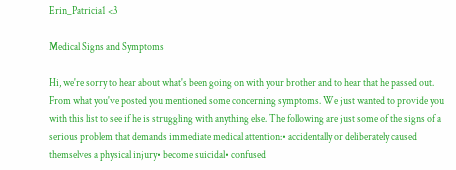Erin_Patricia1 <3

Medical Signs and Symptoms

Hi, we're sorry to hear about what's been going on with your brother and to hear that he passed out. From what you've posted you mentioned some concerning symptoms. We just wanted to provide you with this list to see if he is struggling with anything else. The following are just some of the signs of a serious problem that demands immediate medical attention:• accidentally or deliberately caused themselves a physical injury• become suicidal• confused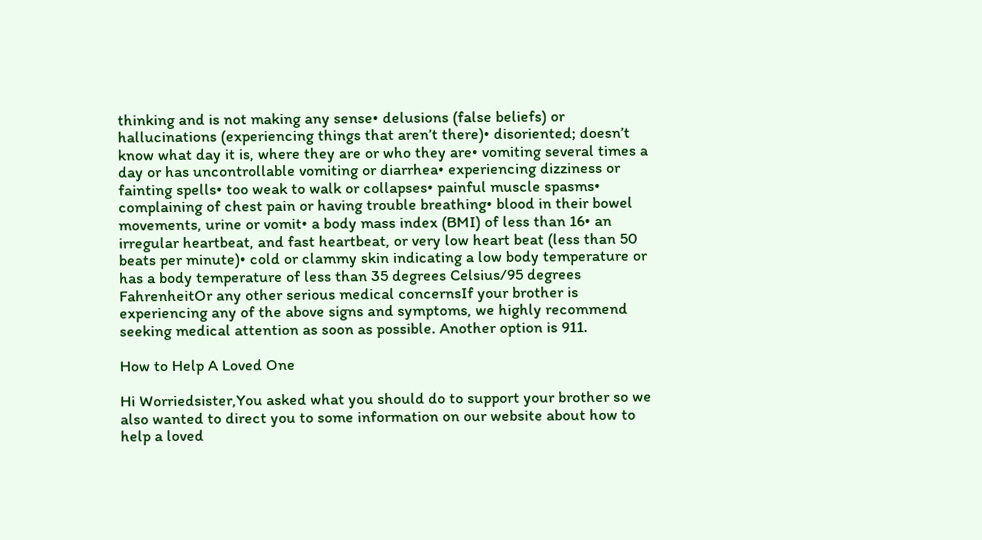thinking and is not making any sense• delusions (false beliefs) or hallucinations (experiencing things that aren’t there)• disoriented; doesn’t know what day it is, where they are or who they are• vomiting several times a day or has uncontrollable vomiting or diarrhea• experiencing dizziness or fainting spells• too weak to walk or collapses• painful muscle spasms• complaining of chest pain or having trouble breathing• blood in their bowel movements, urine or vomit• a body mass index (BMI) of less than 16• an irregular heartbeat, and fast heartbeat, or very low heart beat (less than 50 beats per minute)• cold or clammy skin indicating a low body temperature or has a body temperature of less than 35 degrees Celsius/95 degrees FahrenheitOr any other serious medical concernsIf your brother is experiencing any of the above signs and symptoms, we highly recommend seeking medical attention as soon as possible. Another option is 911.

How to Help A Loved One

Hi Worriedsister,You asked what you should do to support your brother so we also wanted to direct you to some information on our website about how to help a loved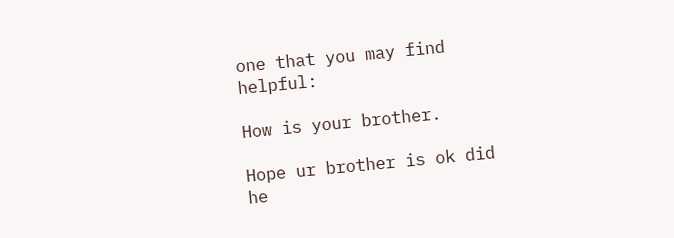one that you may find helpful:

How is your brother.

Hope ur brother is ok did he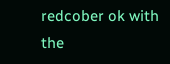redcober ok with the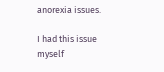anorexia issues.

I had this issue myself